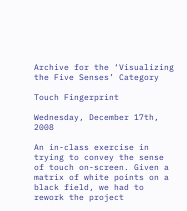Archive for the ‘Visualizing the Five Senses’ Category

Touch Fingerprint

Wednesday, December 17th, 2008

An in-class exercise in trying to convey the sense of touch on-screen. Given a matrix of white points on a black field, we had to rework the project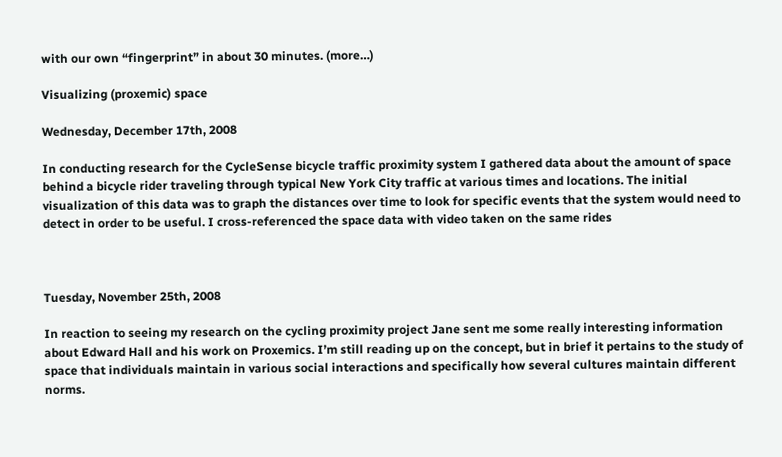with our own “fingerprint” in about 30 minutes. (more…)

Visualizing (proxemic) space

Wednesday, December 17th, 2008

In conducting research for the CycleSense bicycle traffic proximity system I gathered data about the amount of space behind a bicycle rider traveling through typical New York City traffic at various times and locations. The initial visualization of this data was to graph the distances over time to look for specific events that the system would need to detect in order to be useful. I cross-referenced the space data with video taken on the same rides



Tuesday, November 25th, 2008

In reaction to seeing my research on the cycling proximity project Jane sent me some really interesting information about Edward Hall and his work on Proxemics. I’m still reading up on the concept, but in brief it pertains to the study of space that individuals maintain in various social interactions and specifically how several cultures maintain different norms.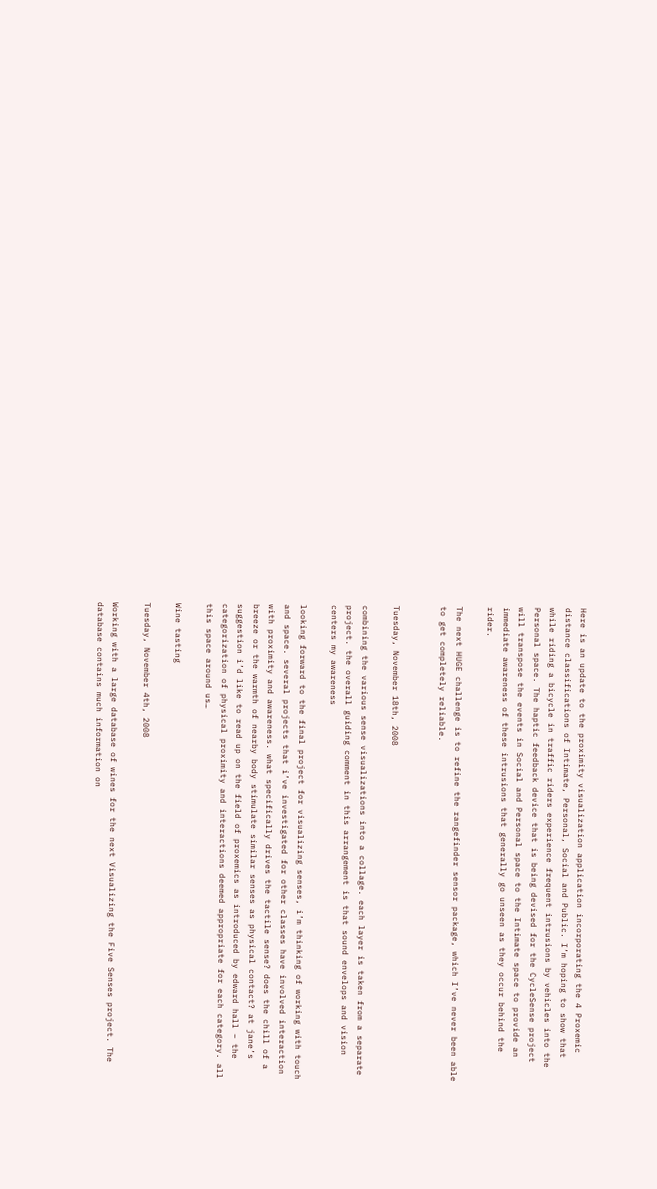Here is an update to the proximity visualization application incorporating the 4 Proxemic distance classifications of Intimate, Personal, Social and Public. I’m hoping to show that while riding a bicycle in traffic riders experience frequent intrusions by vehicles into the Personal space. The haptic feedback device that is being devised for the CycleSense project will transpose the events in Social and Personal space to the Intimate space to provide an immediate awareness of these intrusions that generally go unseen as they occur behind the rider.

The next HUGE challenge is to refine the rangefinder sensor package, which I’ve never been able to get completely reliable.


Tuesday, November 18th, 2008

combining the various sense visualizations into a collage. each layer is taken from a separate project. the overall guiding comment in this arrangement is that sound envelops and vision centers my awareness

looking forward to the final project for visualizing senses, i’m thinking of working with touch and space. several projects that i’ve investigated for other classes have involved interaction with proximity and awareness. what specifically drives the tactile sense? does the chill of a breeze or the warmth of nearby body stimulate similar senses as physical contact? at jane’s suggestion i’d like to read up on the field of proxemics as introduced by edward hall – the categorization of physical proximity and interactions deemed appropriate for each category. all this space around us…

Wine tasting

Tuesday, November 4th, 2008

Working with a large database of wines for the next Visualizing the Five Senses project. The database contains much information on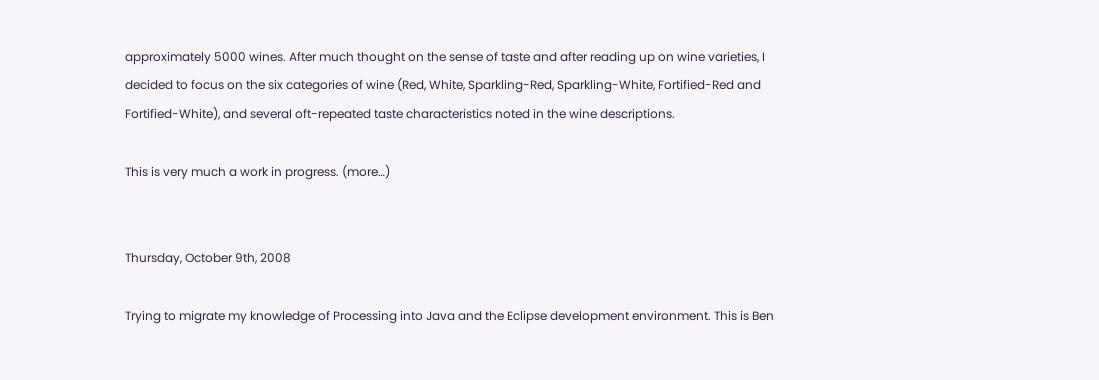approximately 5000 wines. After much thought on the sense of taste and after reading up on wine varieties, I decided to focus on the six categories of wine (Red, White, Sparkling-Red, Sparkling-White, Fortified-Red and Fortified-White), and several oft-repeated taste characteristics noted in the wine descriptions.

This is very much a work in progress. (more…)


Thursday, October 9th, 2008

Trying to migrate my knowledge of Processing into Java and the Eclipse development environment. This is Ben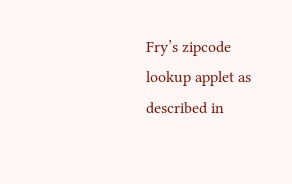Fry’s zipcode lookup applet as described in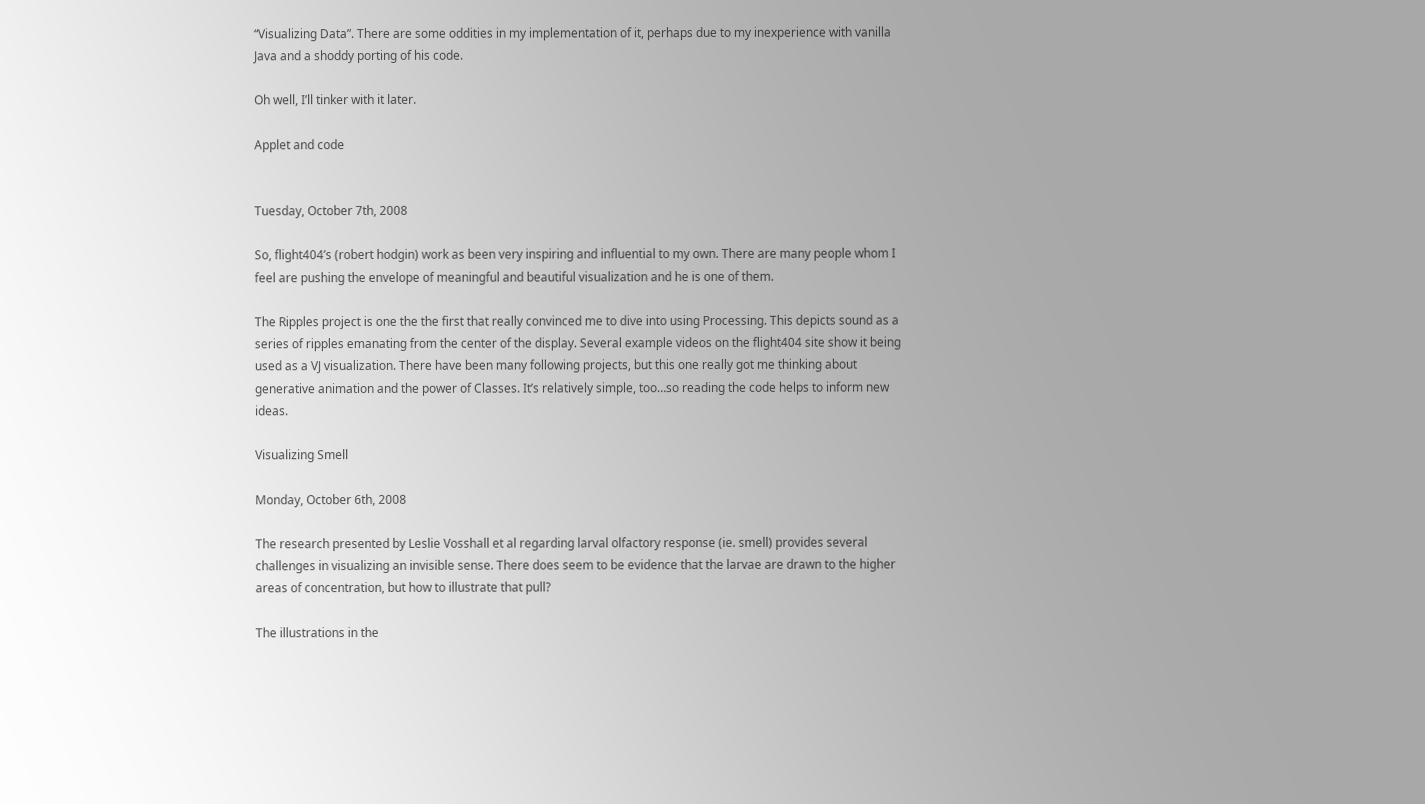“Visualizing Data”. There are some oddities in my implementation of it, perhaps due to my inexperience with vanilla Java and a shoddy porting of his code.

Oh well, I’ll tinker with it later.

Applet and code


Tuesday, October 7th, 2008

So, flight404’s (robert hodgin) work as been very inspiring and influential to my own. There are many people whom I feel are pushing the envelope of meaningful and beautiful visualization and he is one of them.

The Ripples project is one the the first that really convinced me to dive into using Processing. This depicts sound as a series of ripples emanating from the center of the display. Several example videos on the flight404 site show it being used as a VJ visualization. There have been many following projects, but this one really got me thinking about generative animation and the power of Classes. It’s relatively simple, too…so reading the code helps to inform new ideas.

Visualizing Smell

Monday, October 6th, 2008

The research presented by Leslie Vosshall et al regarding larval olfactory response (ie. smell) provides several challenges in visualizing an invisible sense. There does seem to be evidence that the larvae are drawn to the higher areas of concentration, but how to illustrate that pull?

The illustrations in the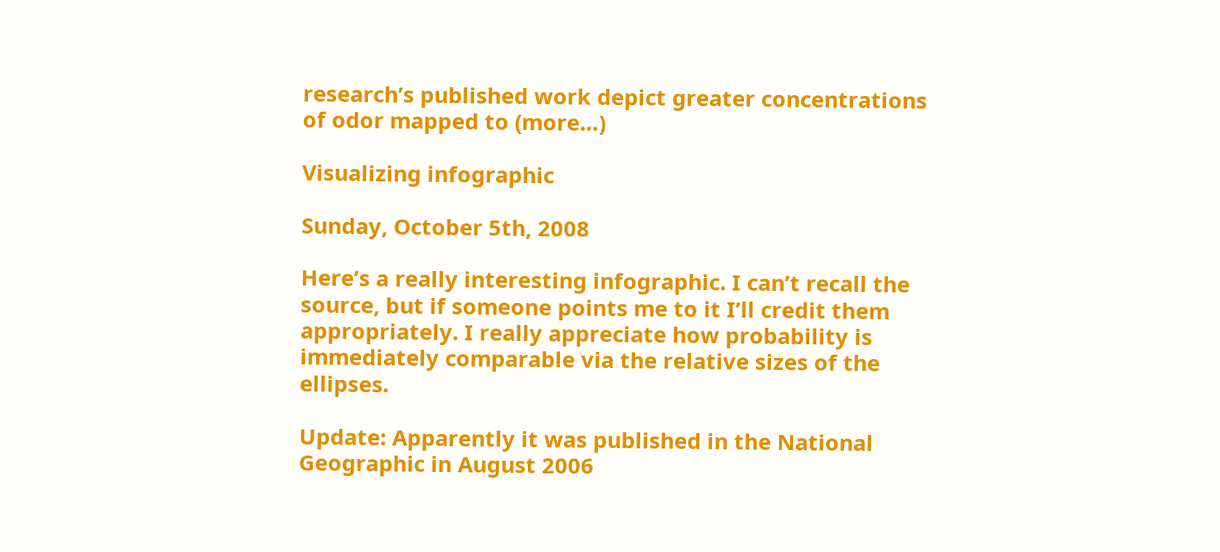research’s published work depict greater concentrations of odor mapped to (more…)

Visualizing infographic

Sunday, October 5th, 2008

Here’s a really interesting infographic. I can’t recall the source, but if someone points me to it I’ll credit them appropriately. I really appreciate how probability is immediately comparable via the relative sizes of the ellipses.

Update: Apparently it was published in the National Geographic in August 2006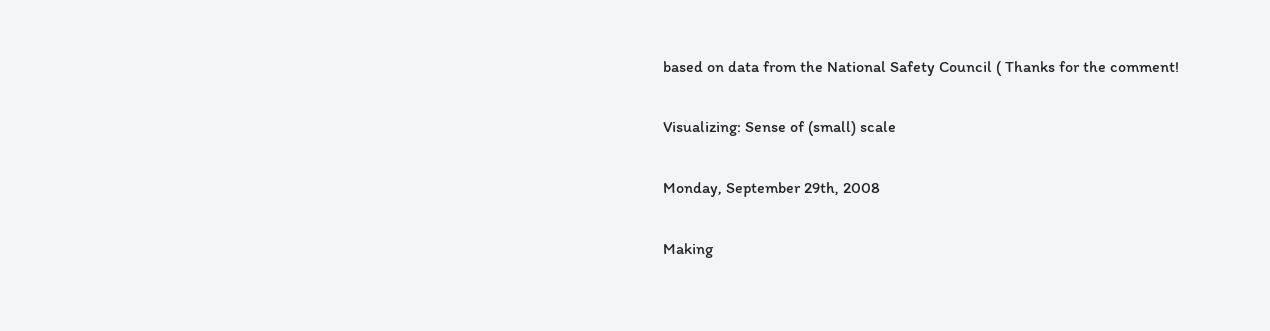based on data from the National Safety Council ( Thanks for the comment!

Visualizing: Sense of (small) scale

Monday, September 29th, 2008

Making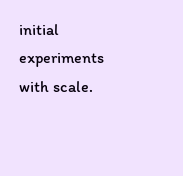initial experiments with scale.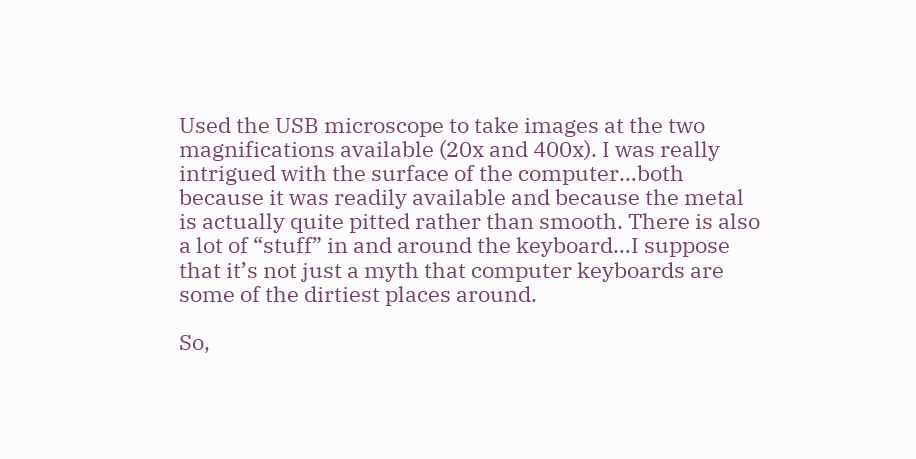Used the USB microscope to take images at the two magnifications available (20x and 400x). I was really intrigued with the surface of the computer…both because it was readily available and because the metal is actually quite pitted rather than smooth. There is also a lot of “stuff” in and around the keyboard…I suppose that it’s not just a myth that computer keyboards are some of the dirtiest places around.

So,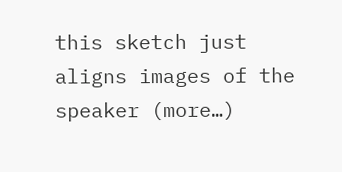this sketch just aligns images of the speaker (more…)